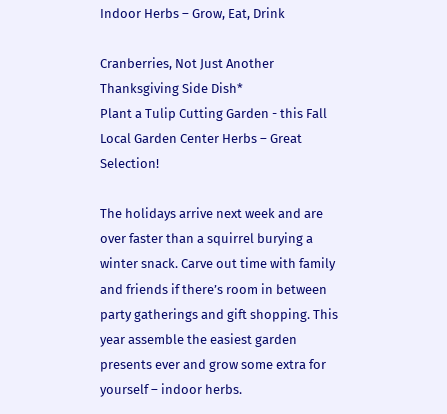Indoor Herbs – Grow, Eat, Drink

Cranberries, Not Just Another Thanksgiving Side Dish*
Plant a Tulip Cutting Garden - this Fall
Local Garden Center Herbs – Great Selection!

The holidays arrive next week and are over faster than a squirrel burying a winter snack. Carve out time with family and friends if there’s room in between party gatherings and gift shopping. This year assemble the easiest garden presents ever and grow some extra for yourself – indoor herbs.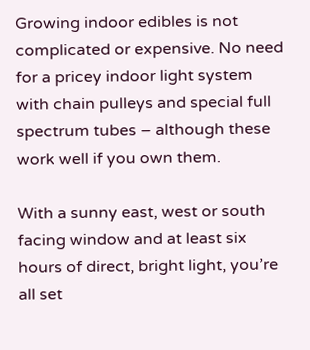Growing indoor edibles is not complicated or expensive. No need for a pricey indoor light system with chain pulleys and special full spectrum tubes – although these work well if you own them.

With a sunny east, west or south facing window and at least six hours of direct, bright light, you’re all set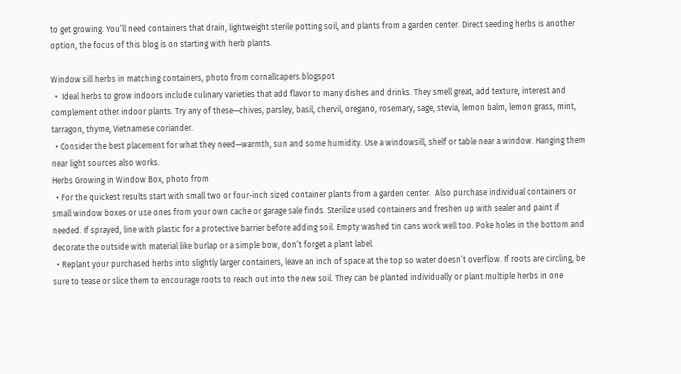to get growing. You’ll need containers that drain, lightweight sterile potting soil, and plants from a garden center. Direct seeding herbs is another option, the focus of this blog is on starting with herb plants.

Window sill herbs in matching containers, photo from cornallcapers.blogspot
  •  Ideal herbs to grow indoors include culinary varieties that add flavor to many dishes and drinks. They smell great, add texture, interest and complement other indoor plants. Try any of these—chives, parsley, basil, chervil, oregano, rosemary, sage, stevia, lemon balm, lemon grass, mint, tarragon, thyme, Vietnamese coriander.
  • Consider the best placement for what they need—warmth, sun and some humidity. Use a windowsill, shelf or table near a window. Hanging them near light sources also works.
Herbs Growing in Window Box, photo from
  • For the quickest results start with small two or four-inch sized container plants from a garden center.  Also purchase individual containers or small window boxes or use ones from your own cache or garage sale finds. Sterilize used containers and freshen up with sealer and paint if needed. If sprayed, line with plastic for a protective barrier before adding soil. Empty washed tin cans work well too. Poke holes in the bottom and decorate the outside with material like burlap or a simple bow, don’t forget a plant label.
  • Replant your purchased herbs into slightly larger containers, leave an inch of space at the top so water doesn’t overflow. If roots are circling, be sure to tease or slice them to encourage roots to reach out into the new soil. They can be planted individually or plant multiple herbs in one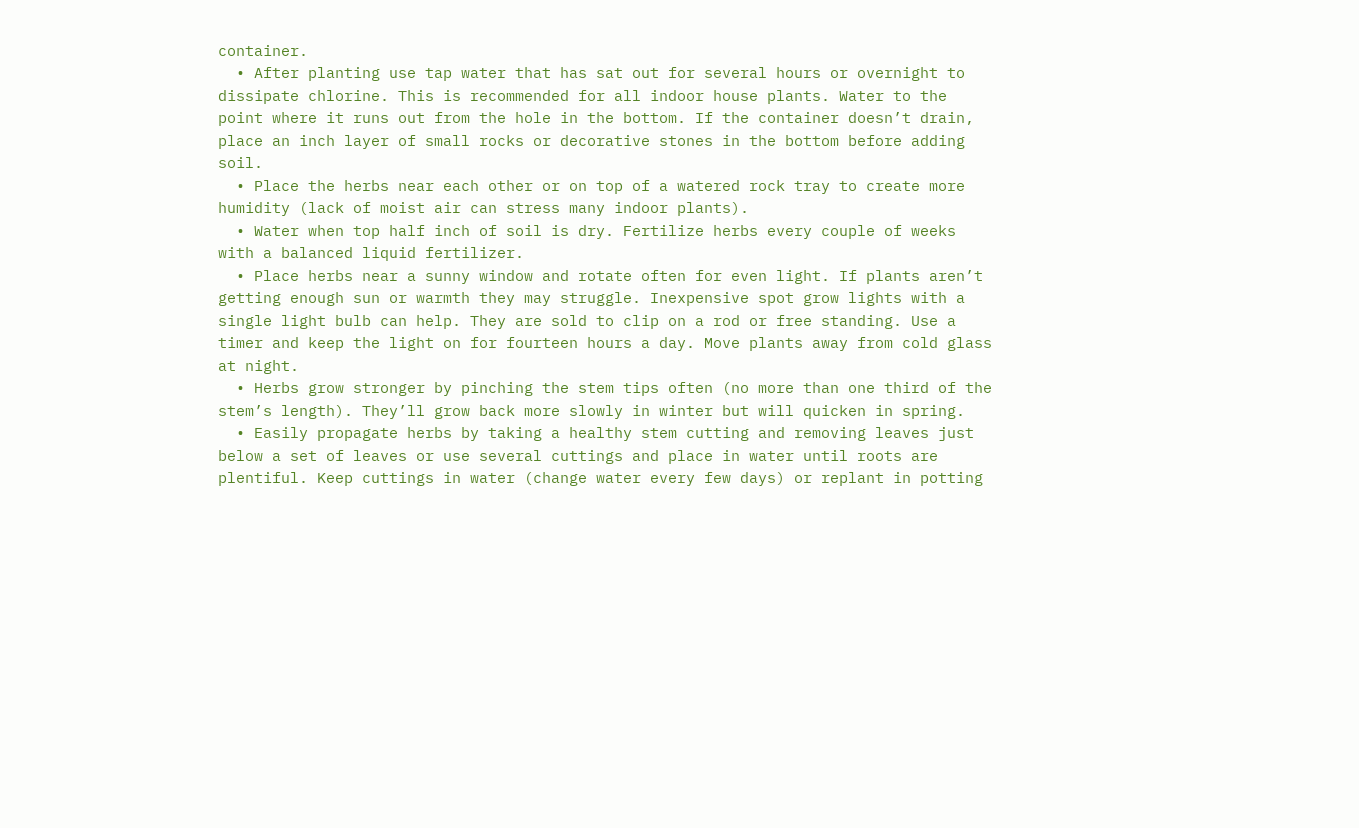container.
  • After planting use tap water that has sat out for several hours or overnight to dissipate chlorine. This is recommended for all indoor house plants. Water to the point where it runs out from the hole in the bottom. If the container doesn’t drain, place an inch layer of small rocks or decorative stones in the bottom before adding soil.
  • Place the herbs near each other or on top of a watered rock tray to create more humidity (lack of moist air can stress many indoor plants).
  • Water when top half inch of soil is dry. Fertilize herbs every couple of weeks with a balanced liquid fertilizer.
  • Place herbs near a sunny window and rotate often for even light. If plants aren’t getting enough sun or warmth they may struggle. Inexpensive spot grow lights with a single light bulb can help. They are sold to clip on a rod or free standing. Use a timer and keep the light on for fourteen hours a day. Move plants away from cold glass at night.
  • Herbs grow stronger by pinching the stem tips often (no more than one third of the stem’s length). They’ll grow back more slowly in winter but will quicken in spring.
  • Easily propagate herbs by taking a healthy stem cutting and removing leaves just below a set of leaves or use several cuttings and place in water until roots are plentiful. Keep cuttings in water (change water every few days) or replant in potting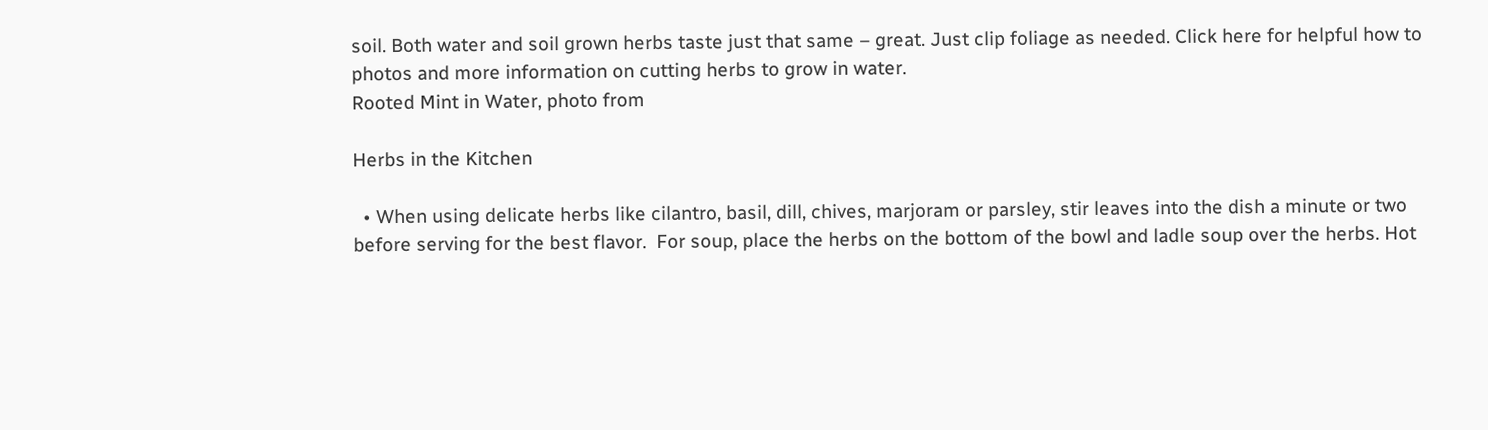soil. Both water and soil grown herbs taste just that same – great. Just clip foliage as needed. Click here for helpful how to photos and more information on cutting herbs to grow in water.
Rooted Mint in Water, photo from

Herbs in the Kitchen

  • When using delicate herbs like cilantro, basil, dill, chives, marjoram or parsley, stir leaves into the dish a minute or two before serving for the best flavor.  For soup, place the herbs on the bottom of the bowl and ladle soup over the herbs. Hot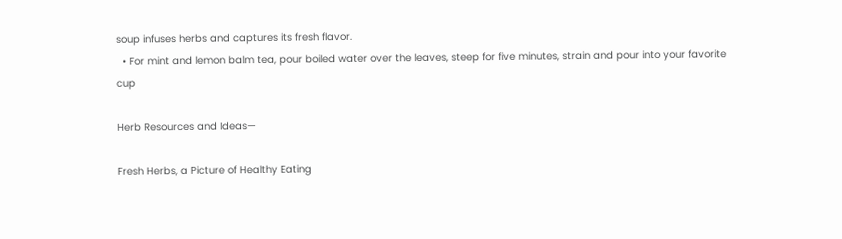soup infuses herbs and captures its fresh flavor.
  • For mint and lemon balm tea, pour boiled water over the leaves, steep for five minutes, strain and pour into your favorite cup

Herb Resources and Ideas—

Fresh Herbs, a Picture of Healthy Eating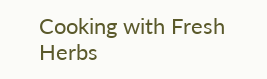Cooking with Fresh Herbs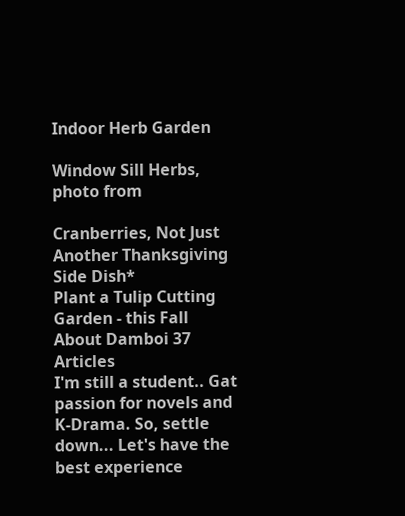Indoor Herb Garden

Window Sill Herbs, photo from

Cranberries, Not Just Another Thanksgiving Side Dish*
Plant a Tulip Cutting Garden - this Fall
About Damboi 37 Articles
I'm still a student.. Gat passion for novels and K-Drama. So, settle down... Let's have the best experience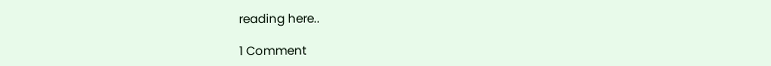reading here..

1 Comment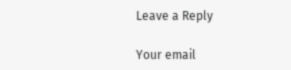Leave a Reply

Your email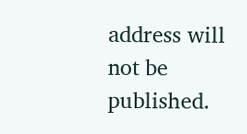address will not be published.